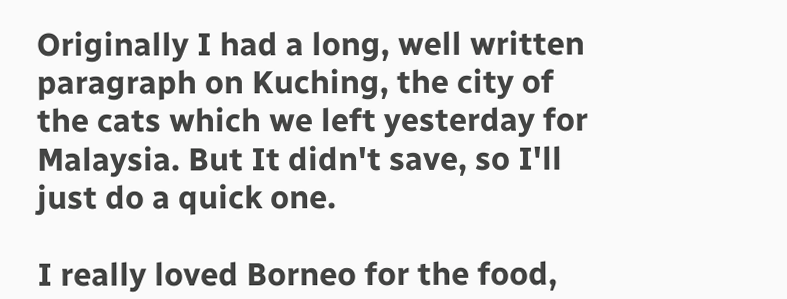Originally I had a long, well written paragraph on Kuching, the city of the cats which we left yesterday for Malaysia. But It didn't save, so I'll just do a quick one.

I really loved Borneo for the food,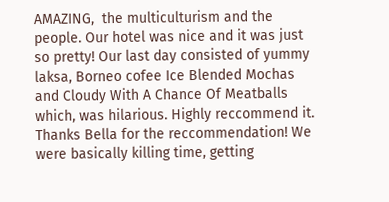AMAZING,  the multiculturism and the people. Our hotel was nice and it was just so pretty! Our last day consisted of yummy laksa, Borneo cofee Ice Blended Mochas and Cloudy With A Chance Of Meatballs which, was hilarious. Highly reccommend it. Thanks Bella for the reccommendation! We were basically killing time, getting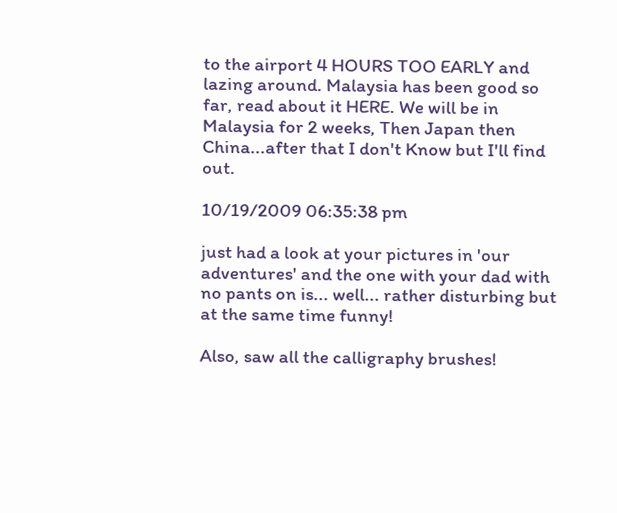to the airport 4 HOURS TOO EARLY and lazing around. Malaysia has been good so far, read about it HERE. We will be in Malaysia for 2 weeks, Then Japan then China...after that I don't Know but I'll find out.

10/19/2009 06:35:38 pm

just had a look at your pictures in 'our adventures' and the one with your dad with no pants on is... well... rather disturbing but at the same time funny!

Also, saw all the calligraphy brushes!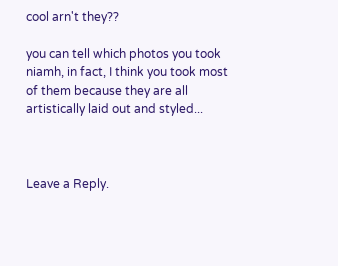cool arn't they??

you can tell which photos you took niamh, in fact, I think you took most of them because they are all artistically laid out and styled...



Leave a Reply.